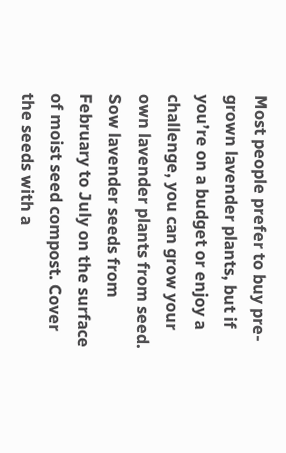Most people prefer to buy pre-grown lavender plants, but if you’re on a budget or enjoy a challenge, you can grow your own lavender plants from seed. Sow lavender seeds from February to July on the surface of moist seed compost. Cover the seeds with a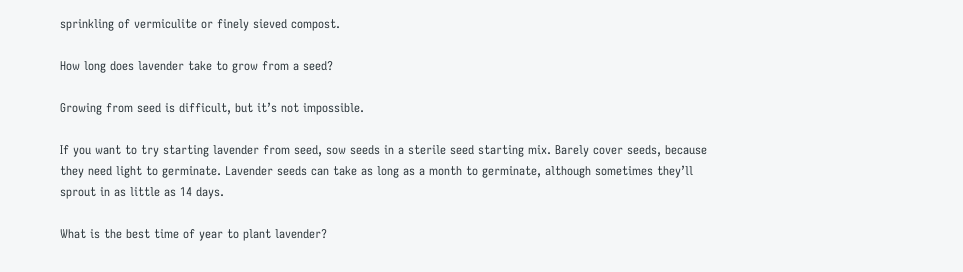sprinkling of vermiculite or finely sieved compost.

How long does lavender take to grow from a seed?

Growing from seed is difficult, but it’s not impossible.

If you want to try starting lavender from seed, sow seeds in a sterile seed starting mix. Barely cover seeds, because they need light to germinate. Lavender seeds can take as long as a month to germinate, although sometimes they’ll sprout in as little as 14 days.

What is the best time of year to plant lavender?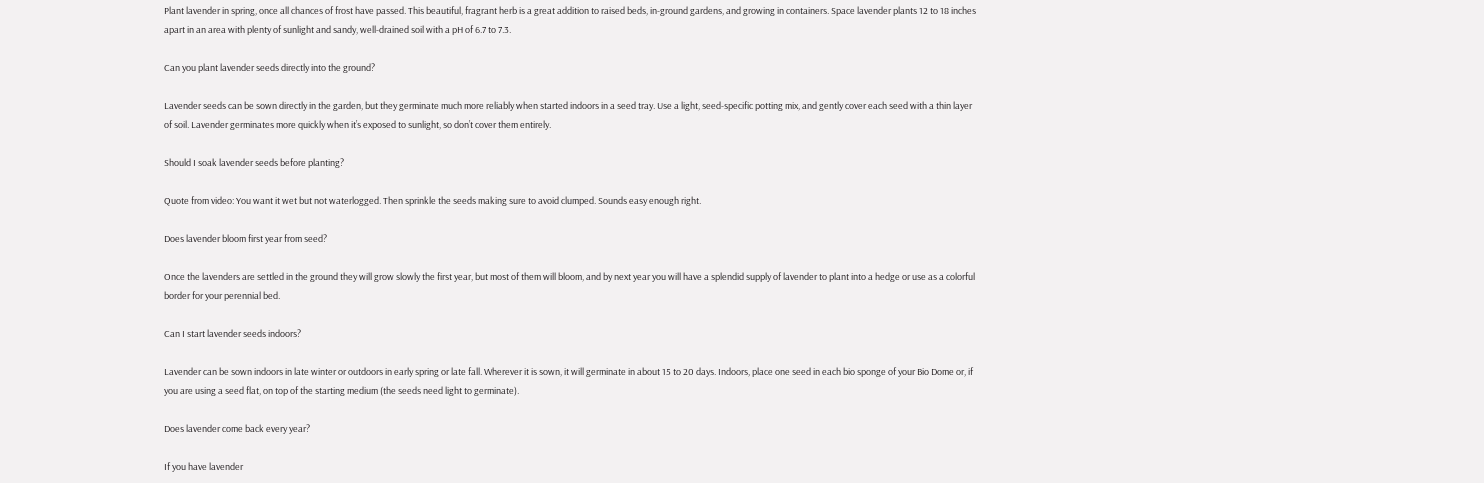Plant lavender in spring, once all chances of frost have passed. This beautiful, fragrant herb is a great addition to raised beds, in-ground gardens, and growing in containers. Space lavender plants 12 to 18 inches apart in an area with plenty of sunlight and sandy, well-drained soil with a pH of 6.7 to 7.3.

Can you plant lavender seeds directly into the ground?

Lavender seeds can be sown directly in the garden, but they germinate much more reliably when started indoors in a seed tray. Use a light, seed-specific potting mix, and gently cover each seed with a thin layer of soil. Lavender germinates more quickly when it’s exposed to sunlight, so don’t cover them entirely.

Should I soak lavender seeds before planting?

Quote from video: You want it wet but not waterlogged. Then sprinkle the seeds making sure to avoid clumped. Sounds easy enough right.

Does lavender bloom first year from seed?

Once the lavenders are settled in the ground they will grow slowly the first year, but most of them will bloom, and by next year you will have a splendid supply of lavender to plant into a hedge or use as a colorful border for your perennial bed.

Can I start lavender seeds indoors?

Lavender can be sown indoors in late winter or outdoors in early spring or late fall. Wherever it is sown, it will germinate in about 15 to 20 days. Indoors, place one seed in each bio sponge of your Bio Dome or, if you are using a seed flat, on top of the starting medium (the seeds need light to germinate).

Does lavender come back every year?

If you have lavender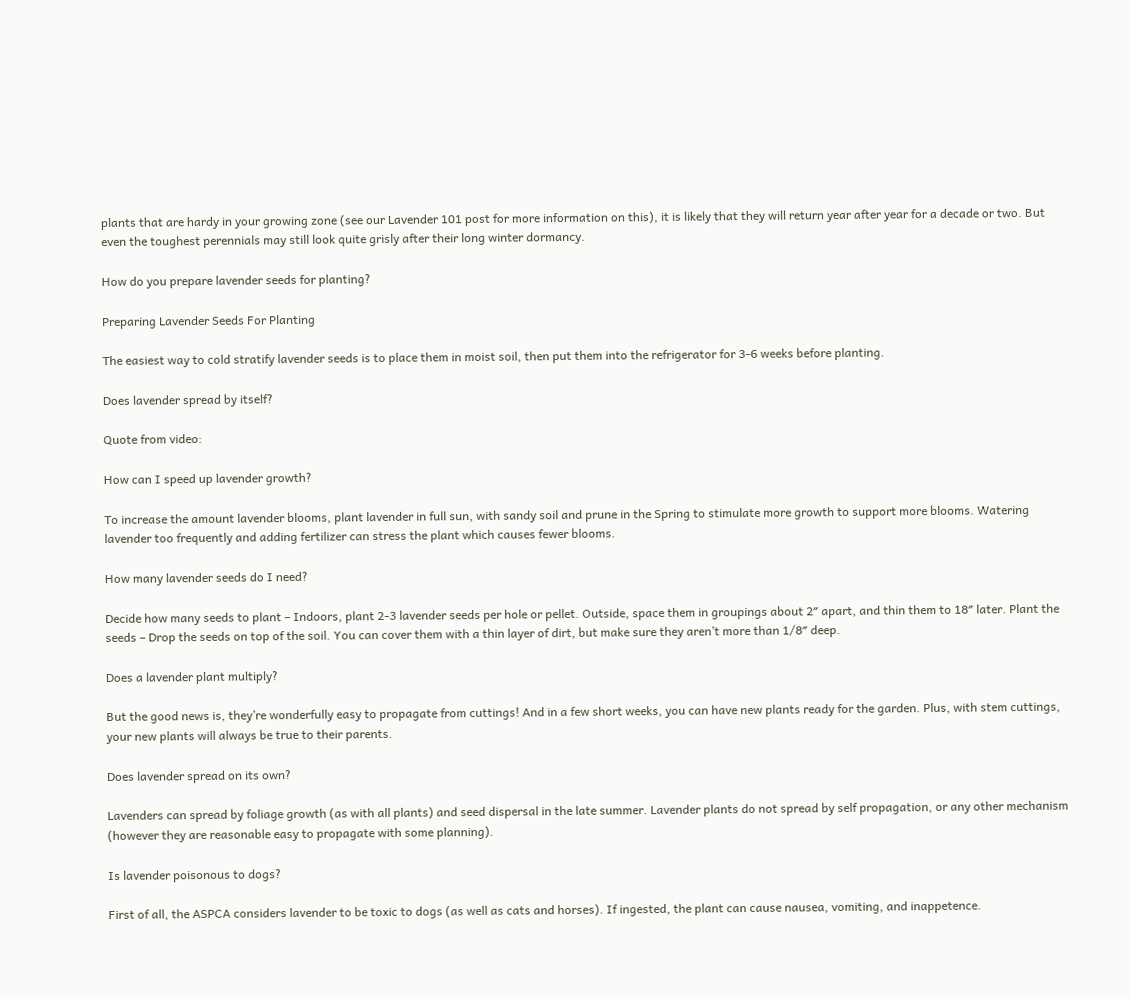plants that are hardy in your growing zone (see our Lavender 101 post for more information on this), it is likely that they will return year after year for a decade or two. But even the toughest perennials may still look quite grisly after their long winter dormancy.

How do you prepare lavender seeds for planting?

Preparing Lavender Seeds For Planting

The easiest way to cold stratify lavender seeds is to place them in moist soil, then put them into the refrigerator for 3-6 weeks before planting.

Does lavender spread by itself?

Quote from video:

How can I speed up lavender growth?

To increase the amount lavender blooms, plant lavender in full sun, with sandy soil and prune in the Spring to stimulate more growth to support more blooms. Watering lavender too frequently and adding fertilizer can stress the plant which causes fewer blooms.

How many lavender seeds do I need?

Decide how many seeds to plant – Indoors, plant 2-3 lavender seeds per hole or pellet. Outside, space them in groupings about 2″ apart, and thin them to 18″ later. Plant the seeds – Drop the seeds on top of the soil. You can cover them with a thin layer of dirt, but make sure they aren’t more than 1/8″ deep.

Does a lavender plant multiply?

But the good news is, they’re wonderfully easy to propagate from cuttings! And in a few short weeks, you can have new plants ready for the garden. Plus, with stem cuttings, your new plants will always be true to their parents.

Does lavender spread on its own?

Lavenders can spread by foliage growth (as with all plants) and seed dispersal in the late summer. Lavender plants do not spread by self propagation, or any other mechanism (however they are reasonable easy to propagate with some planning).

Is lavender poisonous to dogs?

First of all, the ASPCA considers lavender to be toxic to dogs (as well as cats and horses). If ingested, the plant can cause nausea, vomiting, and inappetence.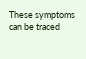These symptoms can be traced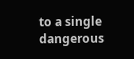to a single dangerous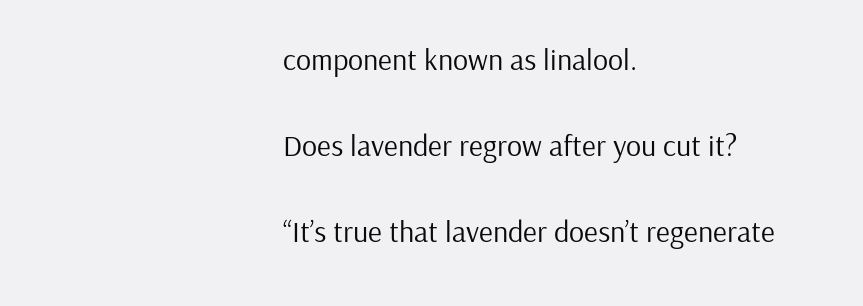component known as linalool.

Does lavender regrow after you cut it?

“It’s true that lavender doesn’t regenerate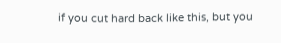if you cut hard back like this, but you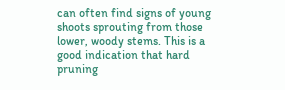can often find signs of young shoots sprouting from those lower, woody stems. This is a good indication that hard pruning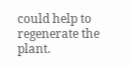could help to regenerate the plant.